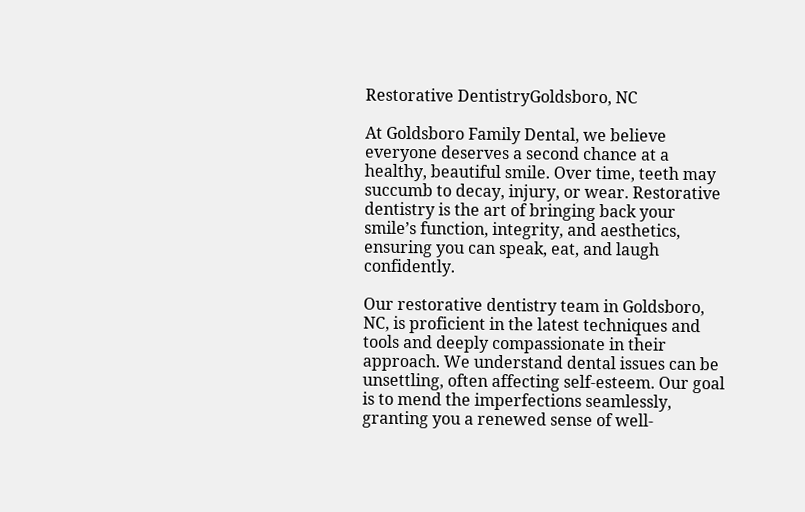Restorative DentistryGoldsboro, NC

At Goldsboro Family Dental, we believe everyone deserves a second chance at a healthy, beautiful smile. Over time, teeth may succumb to decay, injury, or wear. Restorative dentistry is the art of bringing back your smile’s function, integrity, and aesthetics, ensuring you can speak, eat, and laugh confidently.

Our restorative dentistry team in Goldsboro, NC, is proficient in the latest techniques and tools and deeply compassionate in their approach. We understand dental issues can be unsettling, often affecting self-esteem. Our goal is to mend the imperfections seamlessly, granting you a renewed sense of well-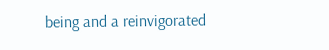being and a reinvigorated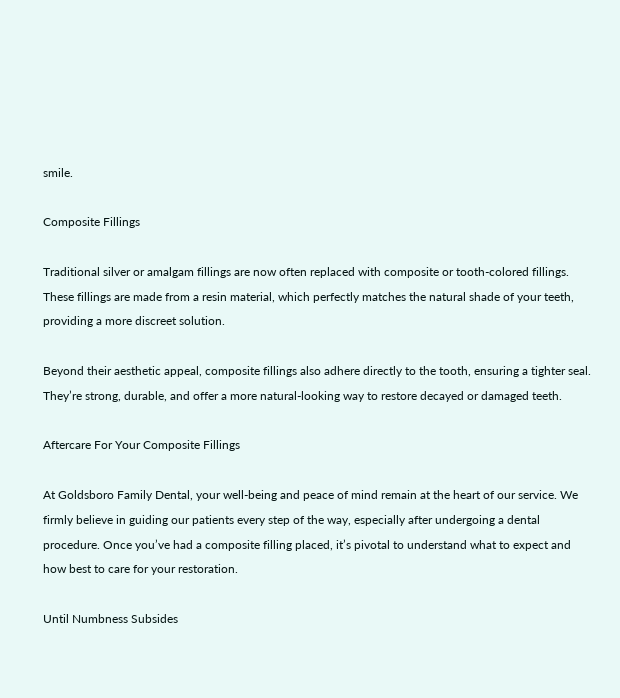smile.

Composite Fillings

Traditional silver or amalgam fillings are now often replaced with composite or tooth-colored fillings. These fillings are made from a resin material, which perfectly matches the natural shade of your teeth, providing a more discreet solution.

Beyond their aesthetic appeal, composite fillings also adhere directly to the tooth, ensuring a tighter seal. They’re strong, durable, and offer a more natural-looking way to restore decayed or damaged teeth.

Aftercare For Your Composite Fillings

At Goldsboro Family Dental, your well-being and peace of mind remain at the heart of our service. We firmly believe in guiding our patients every step of the way, especially after undergoing a dental procedure. Once you’ve had a composite filling placed, it’s pivotal to understand what to expect and how best to care for your restoration.

Until Numbness Subsides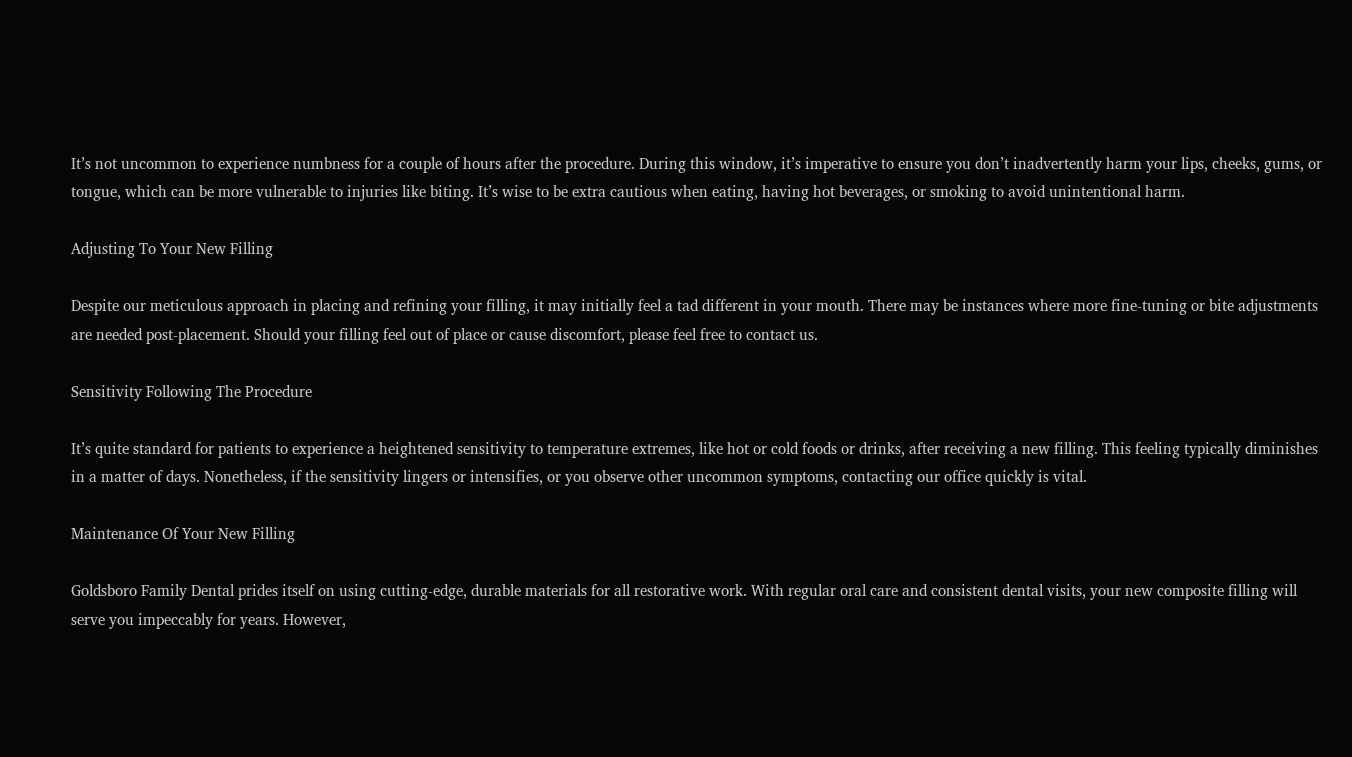It’s not uncommon to experience numbness for a couple of hours after the procedure. During this window, it’s imperative to ensure you don’t inadvertently harm your lips, cheeks, gums, or tongue, which can be more vulnerable to injuries like biting. It’s wise to be extra cautious when eating, having hot beverages, or smoking to avoid unintentional harm.

Adjusting To Your New Filling

Despite our meticulous approach in placing and refining your filling, it may initially feel a tad different in your mouth. There may be instances where more fine-tuning or bite adjustments are needed post-placement. Should your filling feel out of place or cause discomfort, please feel free to contact us.

Sensitivity Following The Procedure

It’s quite standard for patients to experience a heightened sensitivity to temperature extremes, like hot or cold foods or drinks, after receiving a new filling. This feeling typically diminishes in a matter of days. Nonetheless, if the sensitivity lingers or intensifies, or you observe other uncommon symptoms, contacting our office quickly is vital.

Maintenance Of Your New Filling

Goldsboro Family Dental prides itself on using cutting-edge, durable materials for all restorative work. With regular oral care and consistent dental visits, your new composite filling will serve you impeccably for years. However,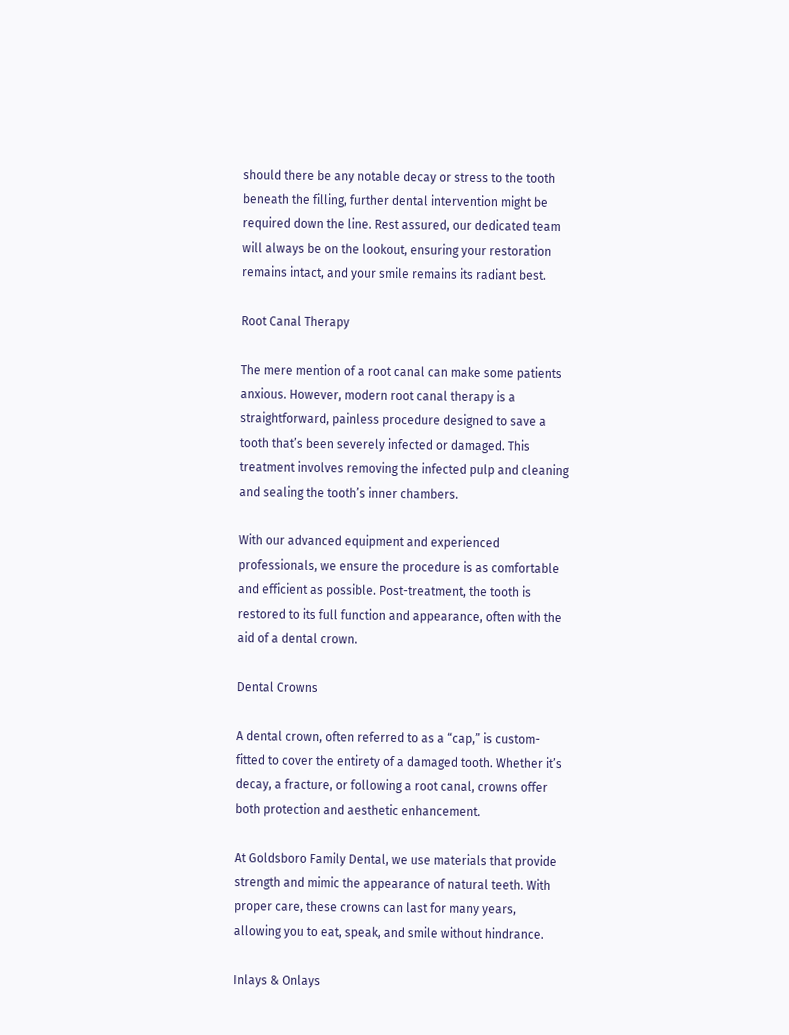should there be any notable decay or stress to the tooth beneath the filling, further dental intervention might be required down the line. Rest assured, our dedicated team will always be on the lookout, ensuring your restoration remains intact, and your smile remains its radiant best.

Root Canal Therapy

The mere mention of a root canal can make some patients anxious. However, modern root canal therapy is a straightforward, painless procedure designed to save a tooth that’s been severely infected or damaged. This treatment involves removing the infected pulp and cleaning and sealing the tooth’s inner chambers.

With our advanced equipment and experienced professionals, we ensure the procedure is as comfortable and efficient as possible. Post-treatment, the tooth is restored to its full function and appearance, often with the aid of a dental crown.

Dental Crowns

A dental crown, often referred to as a “cap,” is custom-fitted to cover the entirety of a damaged tooth. Whether it’s decay, a fracture, or following a root canal, crowns offer both protection and aesthetic enhancement.

At Goldsboro Family Dental, we use materials that provide strength and mimic the appearance of natural teeth. With proper care, these crowns can last for many years, allowing you to eat, speak, and smile without hindrance.

Inlays & Onlays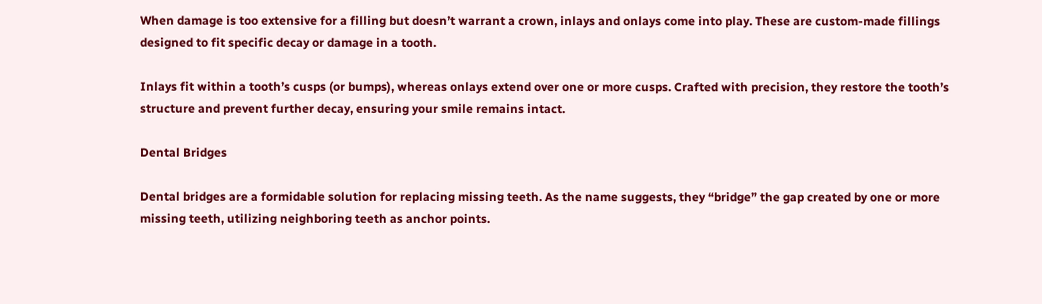When damage is too extensive for a filling but doesn’t warrant a crown, inlays and onlays come into play. These are custom-made fillings designed to fit specific decay or damage in a tooth.

Inlays fit within a tooth’s cusps (or bumps), whereas onlays extend over one or more cusps. Crafted with precision, they restore the tooth’s structure and prevent further decay, ensuring your smile remains intact.

Dental Bridges

Dental bridges are a formidable solution for replacing missing teeth. As the name suggests, they “bridge” the gap created by one or more missing teeth, utilizing neighboring teeth as anchor points.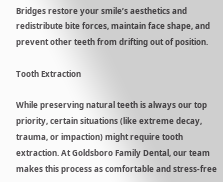Bridges restore your smile’s aesthetics and redistribute bite forces, maintain face shape, and prevent other teeth from drifting out of position.

Tooth Extraction

While preserving natural teeth is always our top priority, certain situations (like extreme decay, trauma, or impaction) might require tooth extraction. At Goldsboro Family Dental, our team makes this process as comfortable and stress-free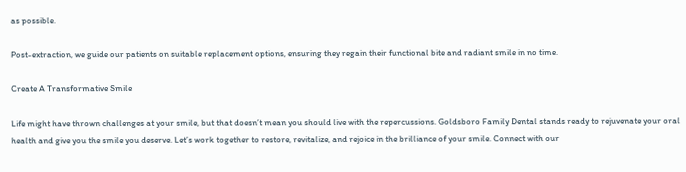as possible.

Post-extraction, we guide our patients on suitable replacement options, ensuring they regain their functional bite and radiant smile in no time.

Create A Transformative Smile

Life might have thrown challenges at your smile, but that doesn’t mean you should live with the repercussions. Goldsboro Family Dental stands ready to rejuvenate your oral health and give you the smile you deserve. Let’s work together to restore, revitalize, and rejoice in the brilliance of your smile. Connect with our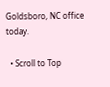Goldsboro, NC office today.

  • Scroll to Top